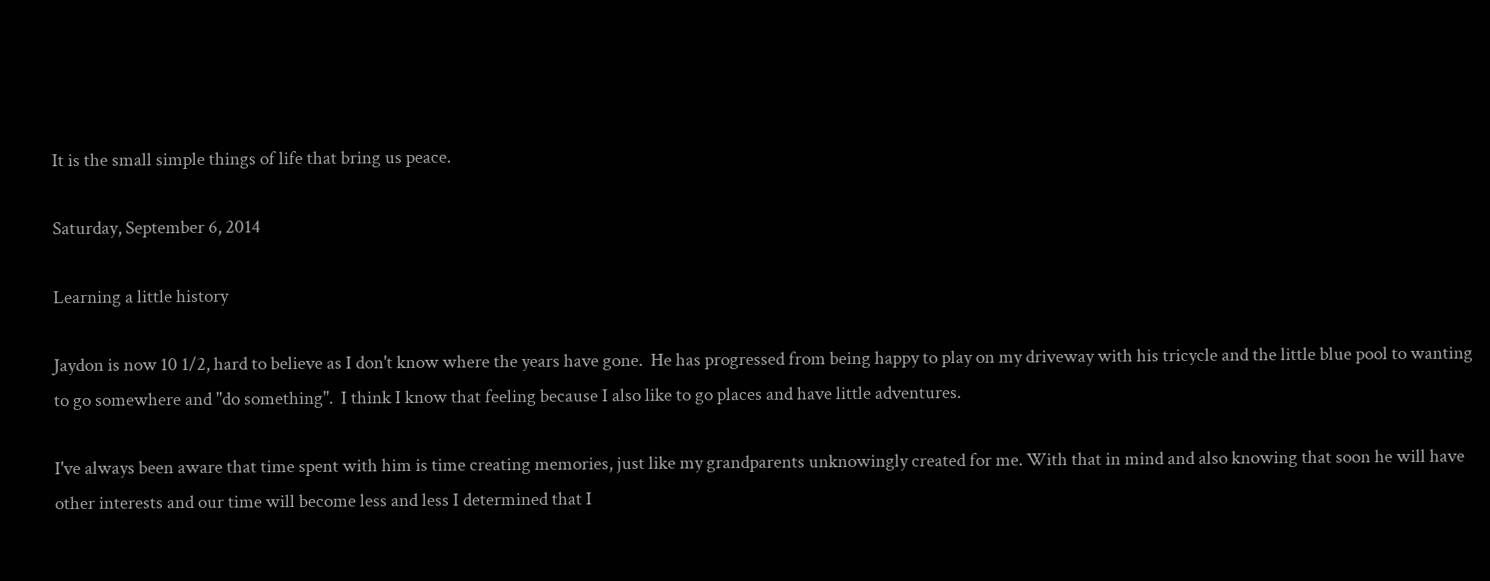It is the small simple things of life that bring us peace.

Saturday, September 6, 2014

Learning a little history

Jaydon is now 10 1/2, hard to believe as I don't know where the years have gone.  He has progressed from being happy to play on my driveway with his tricycle and the little blue pool to wanting to go somewhere and "do something".  I think I know that feeling because I also like to go places and have little adventures.

I've always been aware that time spent with him is time creating memories, just like my grandparents unknowingly created for me. With that in mind and also knowing that soon he will have other interests and our time will become less and less I determined that I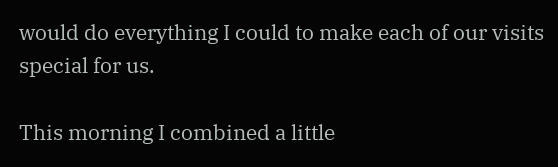would do everything I could to make each of our visits special for us.

This morning I combined a little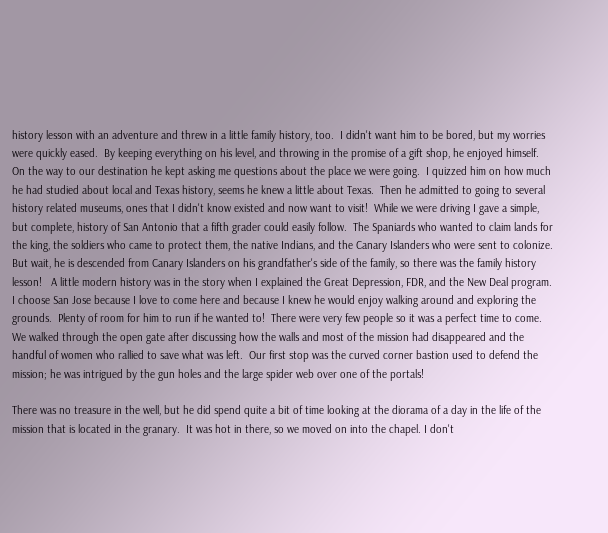history lesson with an adventure and threw in a little family history, too.  I didn't want him to be bored, but my worries were quickly eased.  By keeping everything on his level, and throwing in the promise of a gift shop, he enjoyed himself.  On the way to our destination he kept asking me questions about the place we were going.  I quizzed him on how much he had studied about local and Texas history, seems he knew a little about Texas.  Then he admitted to going to several history related museums, ones that I didn't know existed and now want to visit!  While we were driving I gave a simple, but complete, history of San Antonio that a fifth grader could easily follow.  The Spaniards who wanted to claim lands for the king, the soldiers who came to protect them, the native Indians, and the Canary Islanders who were sent to colonize.  But wait, he is descended from Canary Islanders on his grandfather's side of the family, so there was the family history lesson!   A little modern history was in the story when I explained the Great Depression, FDR, and the New Deal program.
I choose San Jose because I love to come here and because I knew he would enjoy walking around and exploring the grounds.  Plenty of room for him to run if he wanted to!  There were very few people so it was a perfect time to come.  We walked through the open gate after discussing how the walls and most of the mission had disappeared and the handful of women who rallied to save what was left.  Our first stop was the curved corner bastion used to defend the mission; he was intrigued by the gun holes and the large spider web over one of the portals!

There was no treasure in the well, but he did spend quite a bit of time looking at the diorama of a day in the life of the mission that is located in the granary.  It was hot in there, so we moved on into the chapel. I don't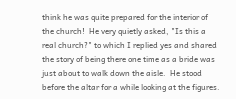think he was quite prepared for the interior of the church!  He very quietly asked, "Is this a real church?" to which I replied yes and shared the story of being there one time as a bride was just about to walk down the aisle.  He stood before the altar for a while looking at the figures.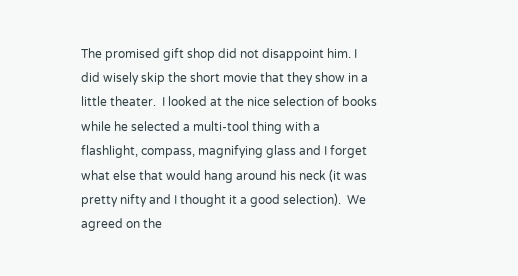The promised gift shop did not disappoint him. I did wisely skip the short movie that they show in a little theater.  I looked at the nice selection of books while he selected a multi-tool thing with a flashlight, compass, magnifying glass and I forget what else that would hang around his neck (it was pretty nifty and I thought it a good selection).  We agreed on the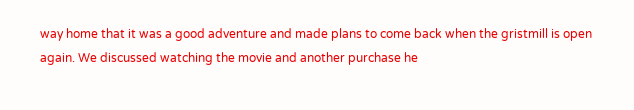way home that it was a good adventure and made plans to come back when the gristmill is open again. We discussed watching the movie and another purchase he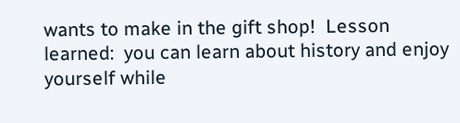wants to make in the gift shop!  Lesson learned:  you can learn about history and enjoy yourself while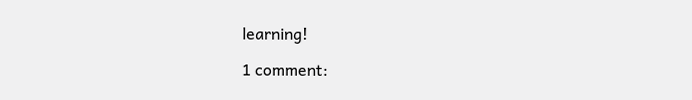learning!

1 comment: